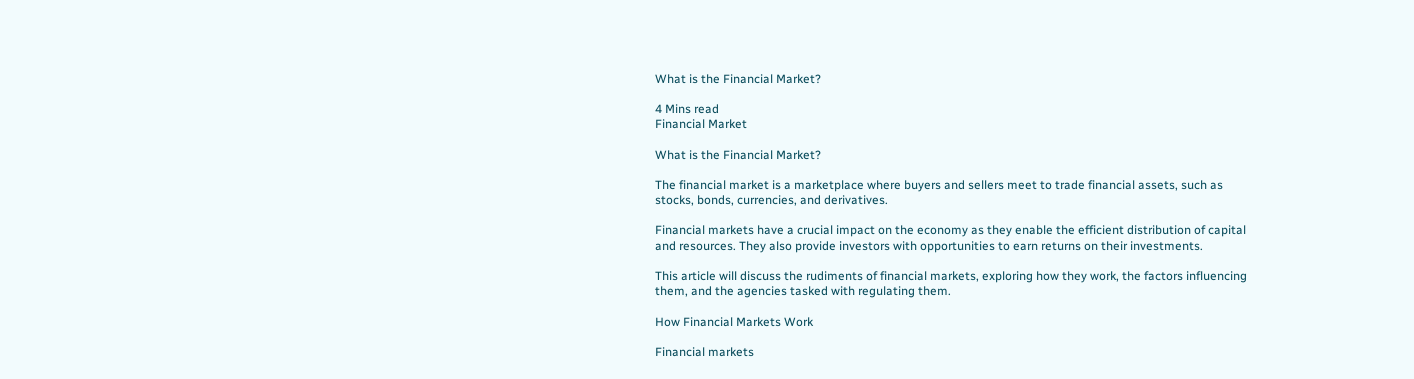What is the Financial Market?

4 Mins read
Financial Market

What is the Financial Market?

The financial market is a marketplace where buyers and sellers meet to trade financial assets, such as stocks, bonds, currencies, and derivatives.

Financial markets have a crucial impact on the economy as they enable the efficient distribution of capital and resources. They also provide investors with opportunities to earn returns on their investments.

This article will discuss the rudiments of financial markets, exploring how they work, the factors influencing them, and the agencies tasked with regulating them.

How Financial Markets Work

Financial markets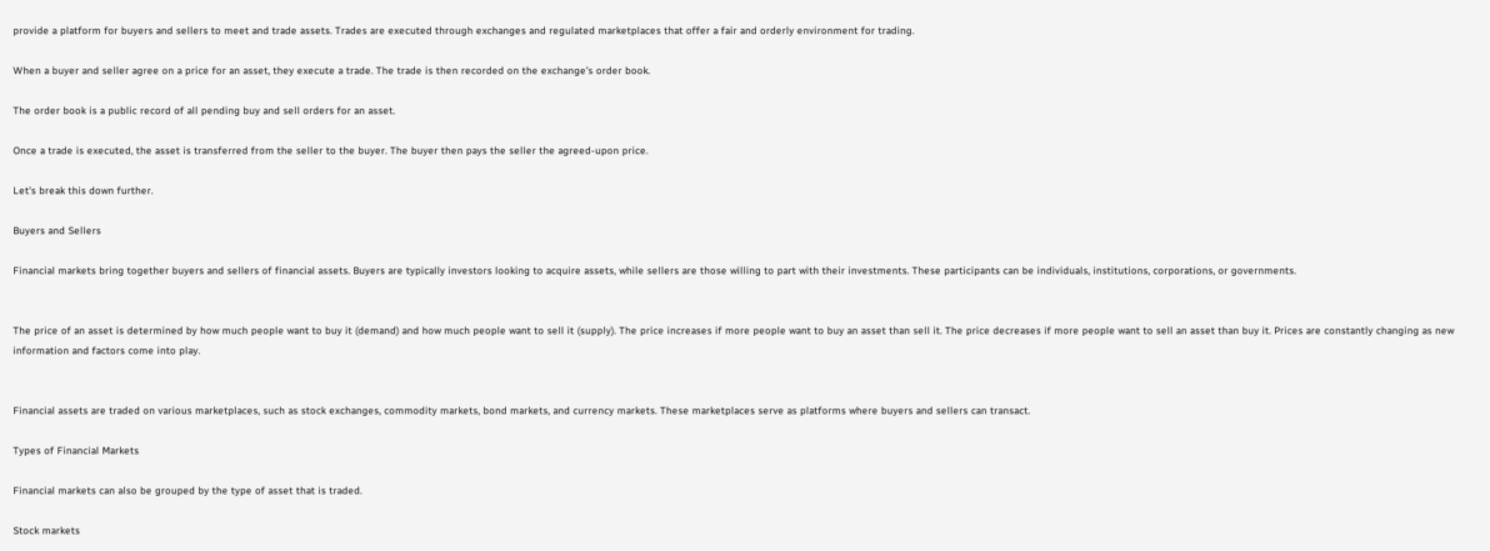provide a platform for buyers and sellers to meet and trade assets. Trades are executed through exchanges and regulated marketplaces that offer a fair and orderly environment for trading.

When a buyer and seller agree on a price for an asset, they execute a trade. The trade is then recorded on the exchange’s order book.

The order book is a public record of all pending buy and sell orders for an asset.

Once a trade is executed, the asset is transferred from the seller to the buyer. The buyer then pays the seller the agreed-upon price.

Let’s break this down further.

Buyers and Sellers

Financial markets bring together buyers and sellers of financial assets. Buyers are typically investors looking to acquire assets, while sellers are those willing to part with their investments. These participants can be individuals, institutions, corporations, or governments.


The price of an asset is determined by how much people want to buy it (demand) and how much people want to sell it (supply). The price increases if more people want to buy an asset than sell it. The price decreases if more people want to sell an asset than buy it. Prices are constantly changing as new information and factors come into play.


Financial assets are traded on various marketplaces, such as stock exchanges, commodity markets, bond markets, and currency markets. These marketplaces serve as platforms where buyers and sellers can transact.

Types of Financial Markets

Financial markets can also be grouped by the type of asset that is traded.

Stock markets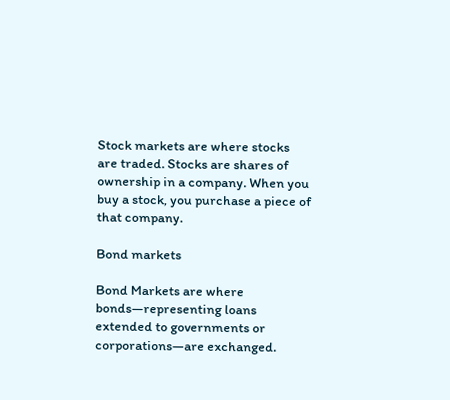Stock markets are where stocks are traded. Stocks are shares of ownership in a company. When you buy a stock, you purchase a piece of that company.

Bond markets

Bond Markets are where bonds—representing loans extended to governments or corporations—are exchanged.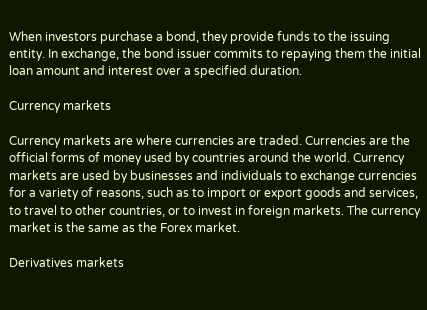When investors purchase a bond, they provide funds to the issuing entity. In exchange, the bond issuer commits to repaying them the initial loan amount and interest over a specified duration.

Currency markets

Currency markets are where currencies are traded. Currencies are the official forms of money used by countries around the world. Currency markets are used by businesses and individuals to exchange currencies for a variety of reasons, such as to import or export goods and services, to travel to other countries, or to invest in foreign markets. The currency market is the same as the Forex market.

Derivatives markets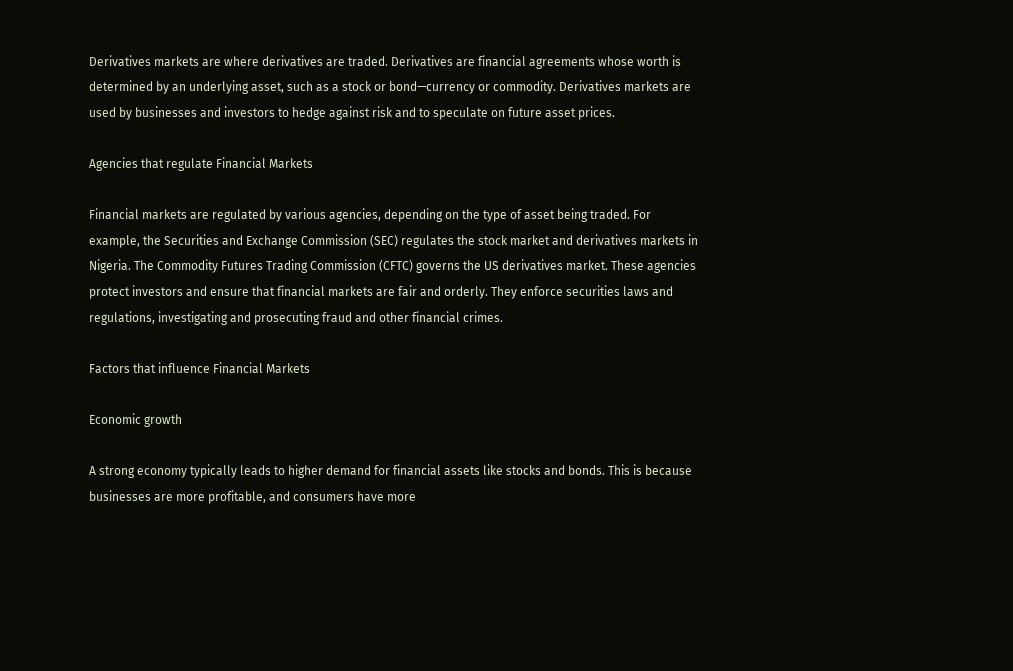Derivatives markets are where derivatives are traded. Derivatives are financial agreements whose worth is determined by an underlying asset, such as a stock or bond—currency or commodity. Derivatives markets are used by businesses and investors to hedge against risk and to speculate on future asset prices.

Agencies that regulate Financial Markets

Financial markets are regulated by various agencies, depending on the type of asset being traded. For example, the Securities and Exchange Commission (SEC) regulates the stock market and derivatives markets in Nigeria. The Commodity Futures Trading Commission (CFTC) governs the US derivatives market. These agencies protect investors and ensure that financial markets are fair and orderly. They enforce securities laws and regulations, investigating and prosecuting fraud and other financial crimes.

Factors that influence Financial Markets

Economic growth

A strong economy typically leads to higher demand for financial assets like stocks and bonds. This is because businesses are more profitable, and consumers have more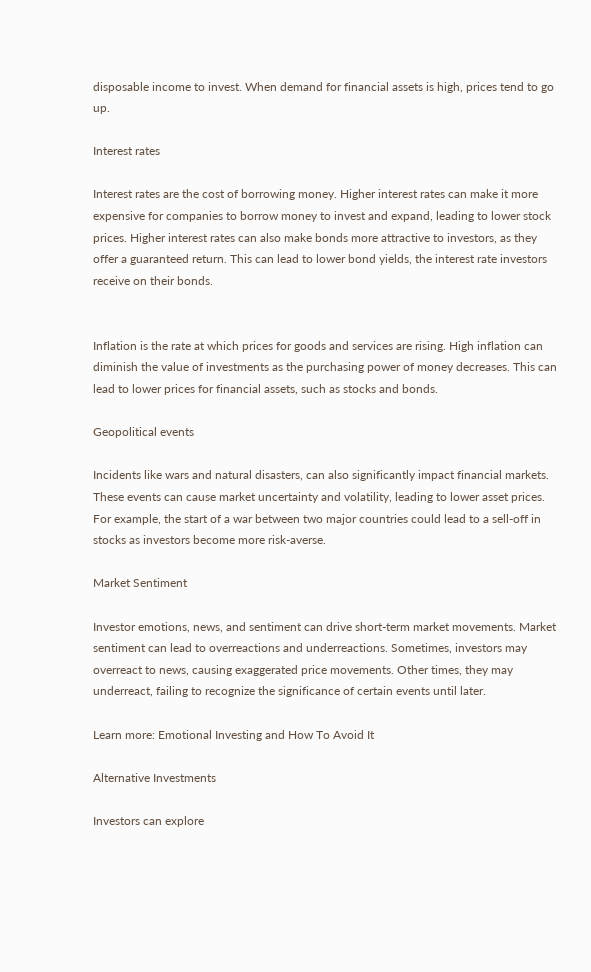disposable income to invest. When demand for financial assets is high, prices tend to go up.

Interest rates

Interest rates are the cost of borrowing money. Higher interest rates can make it more expensive for companies to borrow money to invest and expand, leading to lower stock prices. Higher interest rates can also make bonds more attractive to investors, as they offer a guaranteed return. This can lead to lower bond yields, the interest rate investors receive on their bonds.


Inflation is the rate at which prices for goods and services are rising. High inflation can diminish the value of investments as the purchasing power of money decreases. This can lead to lower prices for financial assets, such as stocks and bonds.

Geopolitical events

Incidents like wars and natural disasters, can also significantly impact financial markets. These events can cause market uncertainty and volatility, leading to lower asset prices. For example, the start of a war between two major countries could lead to a sell-off in stocks as investors become more risk-averse.

Market Sentiment

Investor emotions, news, and sentiment can drive short-term market movements. Market sentiment can lead to overreactions and underreactions. Sometimes, investors may overreact to news, causing exaggerated price movements. Other times, they may underreact, failing to recognize the significance of certain events until later.

Learn more: Emotional Investing and How To Avoid It

Alternative Investments

Investors can explore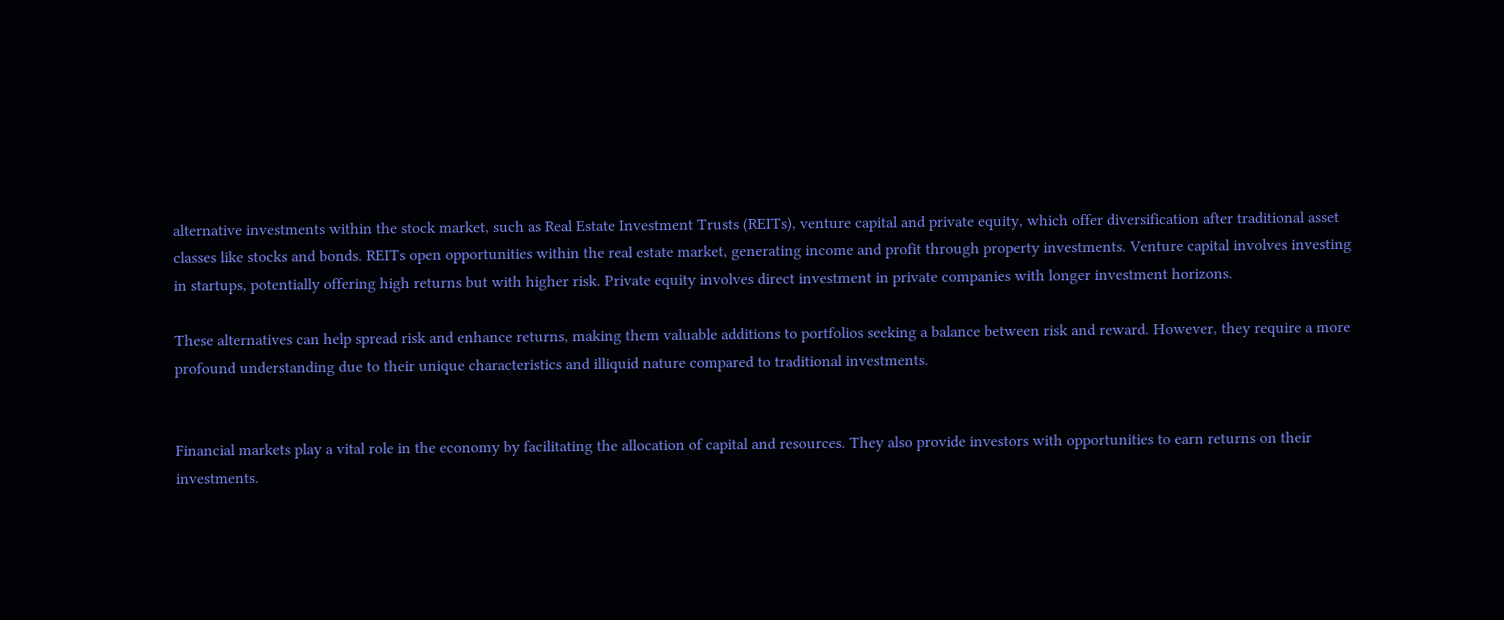alternative investments within the stock market, such as Real Estate Investment Trusts (REITs), venture capital and private equity, which offer diversification after traditional asset classes like stocks and bonds. REITs open opportunities within the real estate market, generating income and profit through property investments. Venture capital involves investing in startups, potentially offering high returns but with higher risk. Private equity involves direct investment in private companies with longer investment horizons.

These alternatives can help spread risk and enhance returns, making them valuable additions to portfolios seeking a balance between risk and reward. However, they require a more profound understanding due to their unique characteristics and illiquid nature compared to traditional investments.


Financial markets play a vital role in the economy by facilitating the allocation of capital and resources. They also provide investors with opportunities to earn returns on their investments.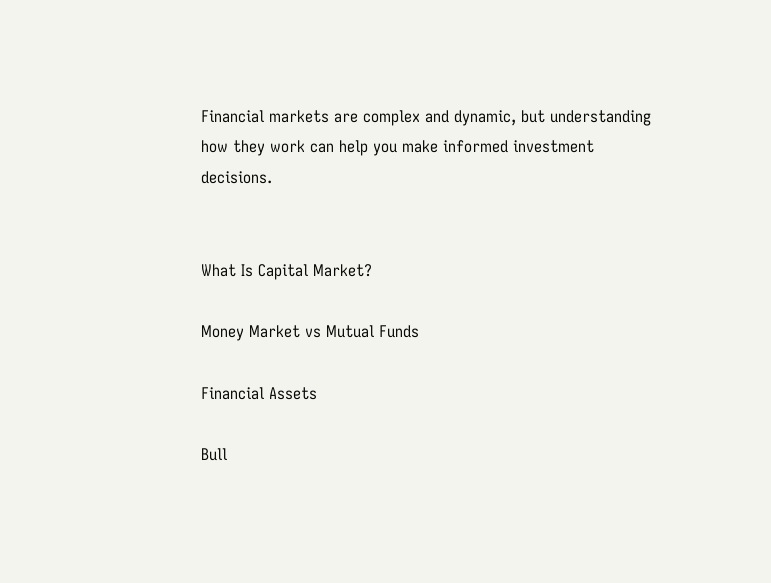Financial markets are complex and dynamic, but understanding how they work can help you make informed investment decisions.


What Is Capital Market?

Money Market vs Mutual Funds

Financial Assets

Bull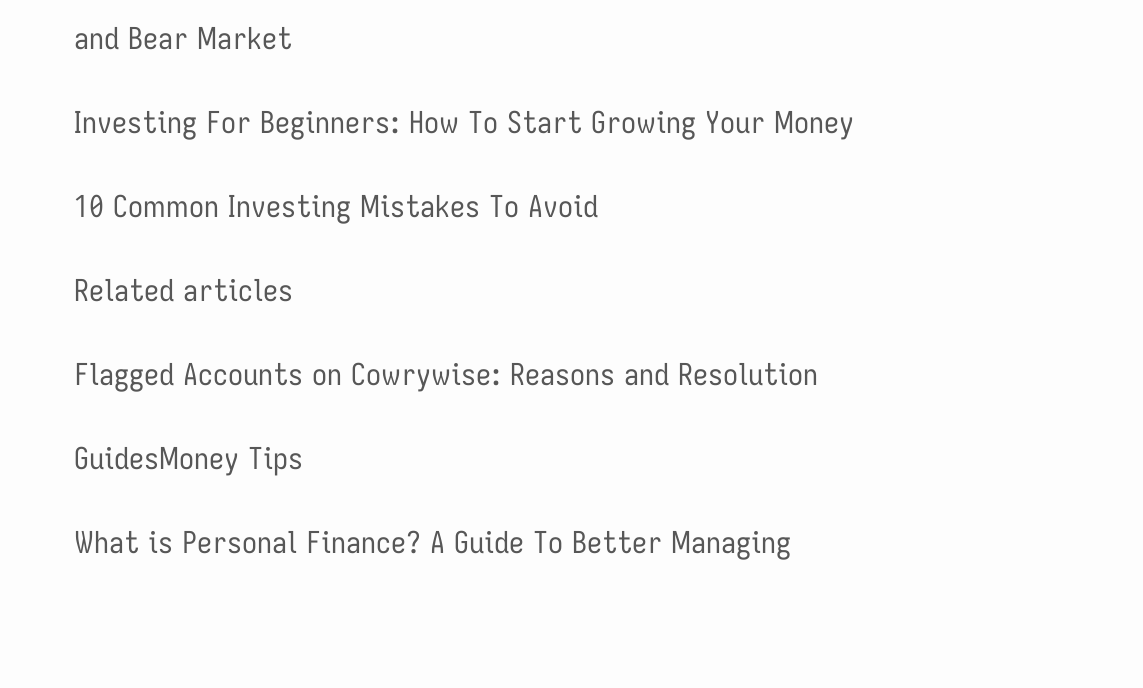and Bear Market

Investing For Beginners: How To Start Growing Your Money

10 Common Investing Mistakes To Avoid

Related articles

Flagged Accounts on Cowrywise: Reasons and Resolution

GuidesMoney Tips

What is Personal Finance? A Guide To Better Managing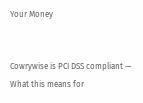Your Money


Cowrywise is PCI DSS compliant — What this means for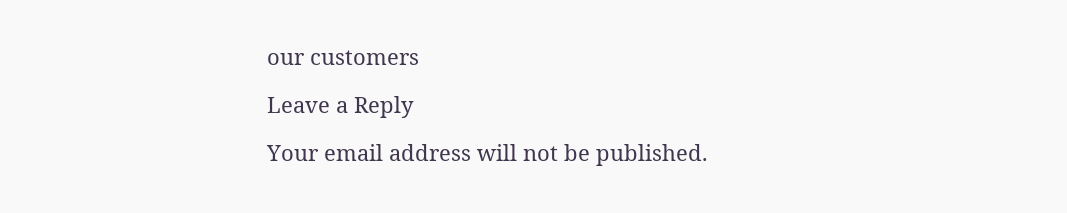our customers

Leave a Reply

Your email address will not be published.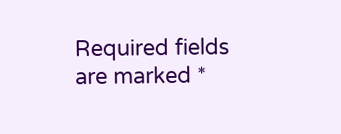Required fields are marked *